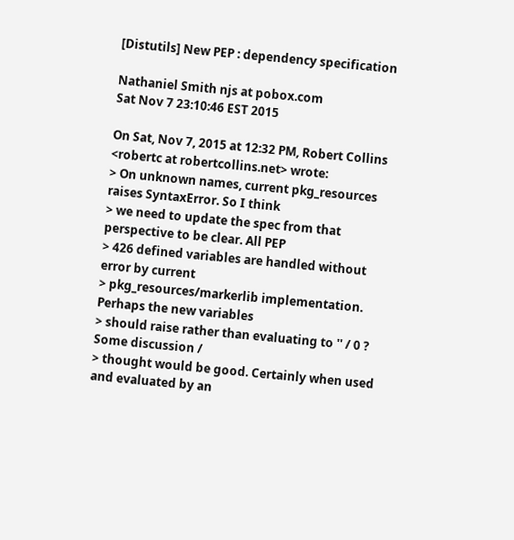[Distutils] New PEP : dependency specification

Nathaniel Smith njs at pobox.com
Sat Nov 7 23:10:46 EST 2015

On Sat, Nov 7, 2015 at 12:32 PM, Robert Collins
<robertc at robertcollins.net> wrote:
> On unknown names, current pkg_resources raises SyntaxError. So I think
> we need to update the spec from that perspective to be clear. All PEP
> 426 defined variables are handled without error by current
> pkg_resources/markerlib implementation. Perhaps the new variables
> should raise rather than evaluating to '' / 0 ? Some discussion /
> thought would be good. Certainly when used and evaluated by an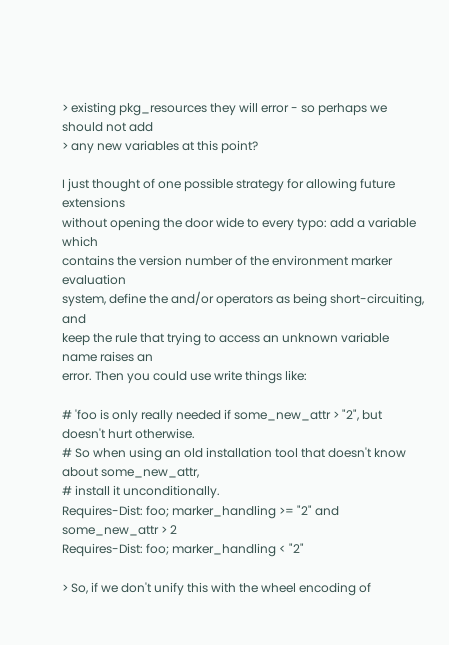> existing pkg_resources they will error - so perhaps we should not add
> any new variables at this point?

I just thought of one possible strategy for allowing future extensions
without opening the door wide to every typo: add a variable which
contains the version number of the environment marker evaluation
system, define the and/or operators as being short-circuiting, and
keep the rule that trying to access an unknown variable name raises an
error. Then you could use write things like:

# 'foo is only really needed if some_new_attr > "2", but doesn't hurt otherwise.
# So when using an old installation tool that doesn't know about some_new_attr,
# install it unconditionally.
Requires-Dist: foo; marker_handling >= "2" and some_new_attr > 2
Requires-Dist: foo; marker_handling < "2"

> So, if we don't unify this with the wheel encoding of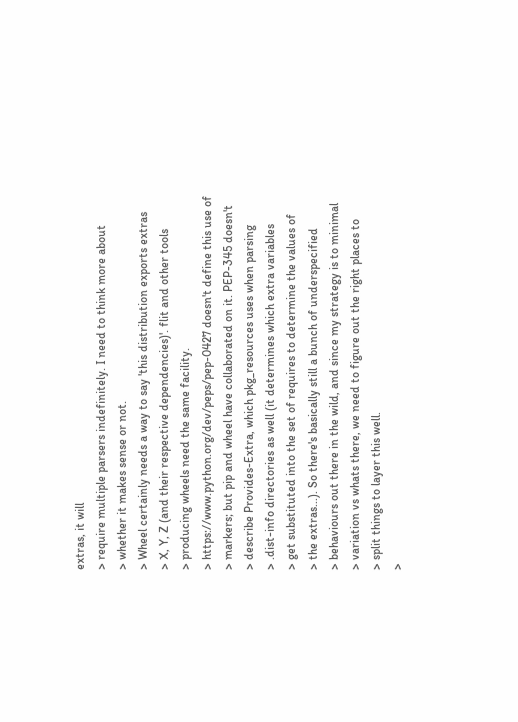extras, it will
> require multiple parsers indefinitely. I need to think more about
> whether it makes sense or not.
> Wheel certainly needs a way to say 'this distribution exports extras
> X, Y, Z (and their respective dependencies)'. flit and other tools
> producing wheels need the same facility.
> https://www.python.org/dev/peps/pep-0427 doesn't define this use of
> markers; but pip and wheel have collaborated on it. PEP-345 doesn't
> describe Provides-Extra, which pkg_resources uses when parsing
> .dist-info directories as well (it determines which extra variables
> get substituted into the set of requires to determine the values of
> the extras...). So there's basically still a bunch of underspecified
> behaviours out there in the wild, and since my strategy is to minimal
> variation vs whats there, we need to figure out the right places to
> split things to layer this well.
>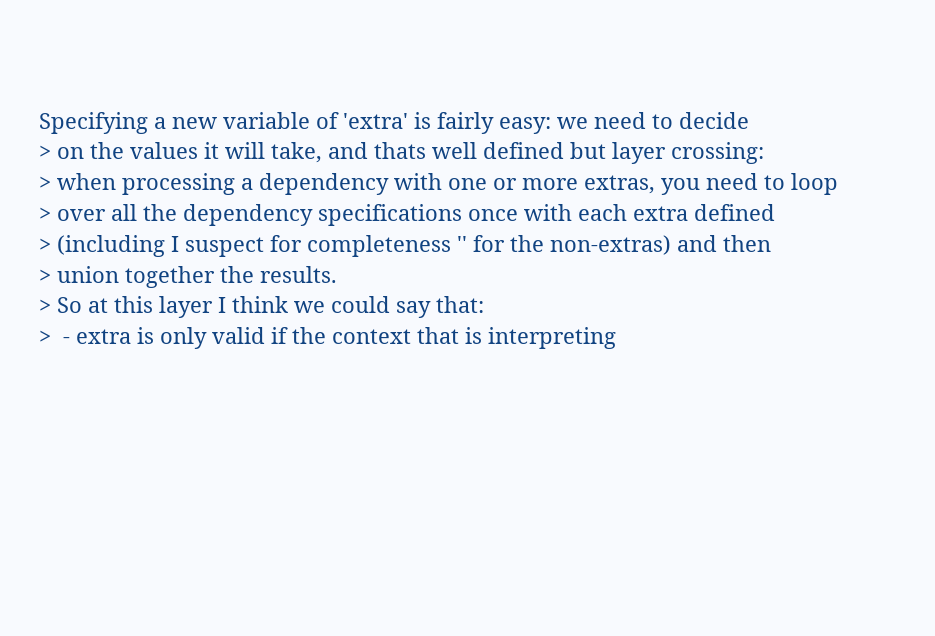Specifying a new variable of 'extra' is fairly easy: we need to decide
> on the values it will take, and thats well defined but layer crossing:
> when processing a dependency with one or more extras, you need to loop
> over all the dependency specifications once with each extra defined
> (including I suspect for completeness '' for the non-extras) and then
> union together the results.
> So at this layer I think we could say that:
>  - extra is only valid if the context that is interpreting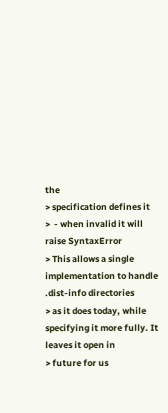the
> specification defines it
>  - when invalid it will raise SyntaxError
> This allows a single implementation to handle .dist-info directories
> as it does today, while specifying it more fully. It leaves it open in
> future for us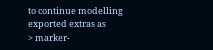to continue modelling exported extras as
> marker-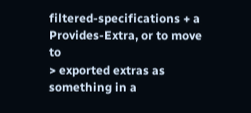filtered-specifications + a Provides-Extra, or to move to
> exported extras as something in a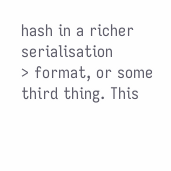hash in a richer serialisation
> format, or some third thing. This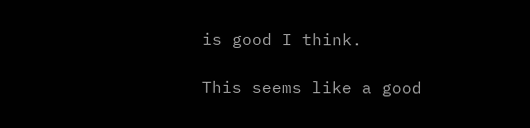is good I think.

This seems like a good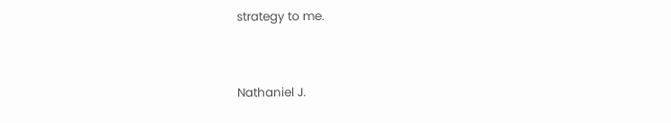strategy to me.


Nathaniel J.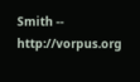Smith -- http://vorpus.org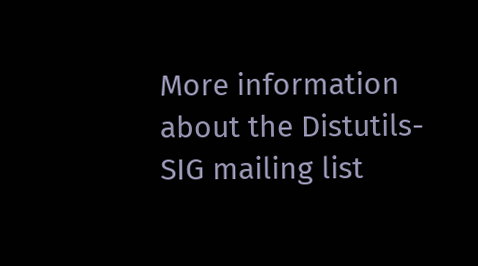More information about the Distutils-SIG mailing list